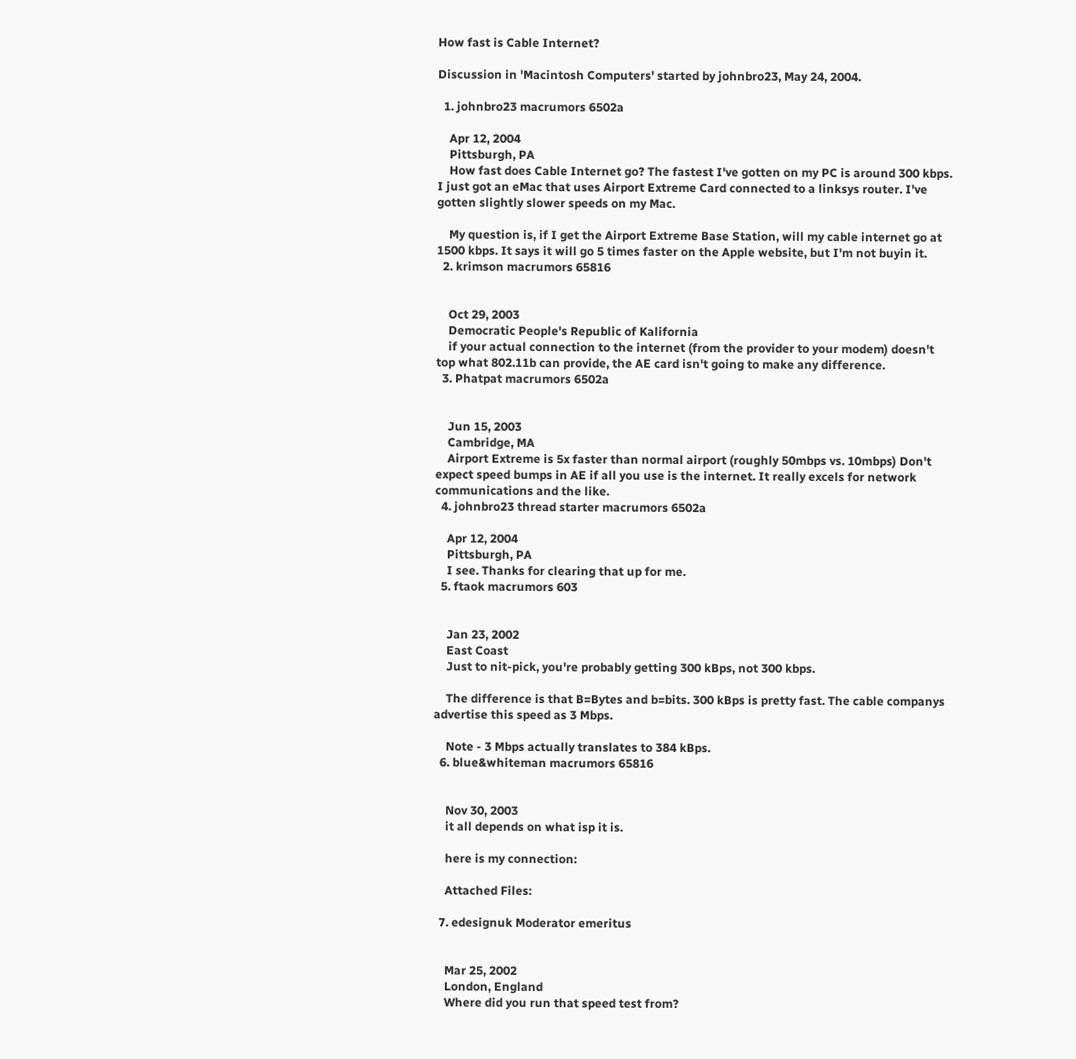How fast is Cable Internet?

Discussion in 'Macintosh Computers' started by johnbro23, May 24, 2004.

  1. johnbro23 macrumors 6502a

    Apr 12, 2004
    Pittsburgh, PA
    How fast does Cable Internet go? The fastest I've gotten on my PC is around 300 kbps. I just got an eMac that uses Airport Extreme Card connected to a linksys router. I've gotten slightly slower speeds on my Mac.

    My question is, if I get the Airport Extreme Base Station, will my cable internet go at 1500 kbps. It says it will go 5 times faster on the Apple website, but I'm not buyin it.
  2. krimson macrumors 65816


    Oct 29, 2003
    Democratic People's Republic of Kalifornia
    if your actual connection to the internet (from the provider to your modem) doesn't top what 802.11b can provide, the AE card isn't going to make any difference.
  3. Phatpat macrumors 6502a


    Jun 15, 2003
    Cambridge, MA
    Airport Extreme is 5x faster than normal airport (roughly 50mbps vs. 10mbps) Don't expect speed bumps in AE if all you use is the internet. It really excels for network communications and the like.
  4. johnbro23 thread starter macrumors 6502a

    Apr 12, 2004
    Pittsburgh, PA
    I see. Thanks for clearing that up for me.
  5. ftaok macrumors 603


    Jan 23, 2002
    East Coast
    Just to nit-pick, you're probably getting 300 kBps, not 300 kbps.

    The difference is that B=Bytes and b=bits. 300 kBps is pretty fast. The cable companys advertise this speed as 3 Mbps.

    Note - 3 Mbps actually translates to 384 kBps.
  6. blue&whiteman macrumors 65816


    Nov 30, 2003
    it all depends on what isp it is.

    here is my connection:

    Attached Files:

  7. edesignuk Moderator emeritus


    Mar 25, 2002
    London, England
    Where did you run that speed test from?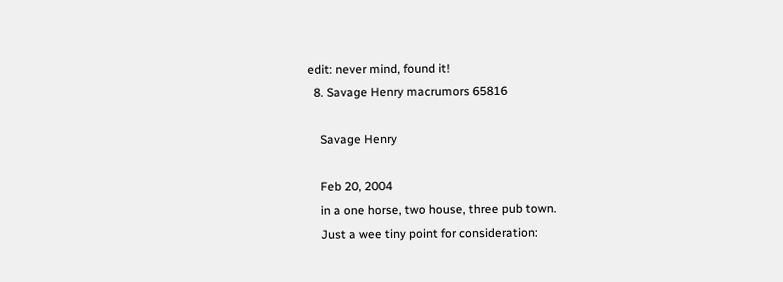edit: never mind, found it!
  8. Savage Henry macrumors 65816

    Savage Henry

    Feb 20, 2004
    in a one horse, two house, three pub town.
    Just a wee tiny point for consideration: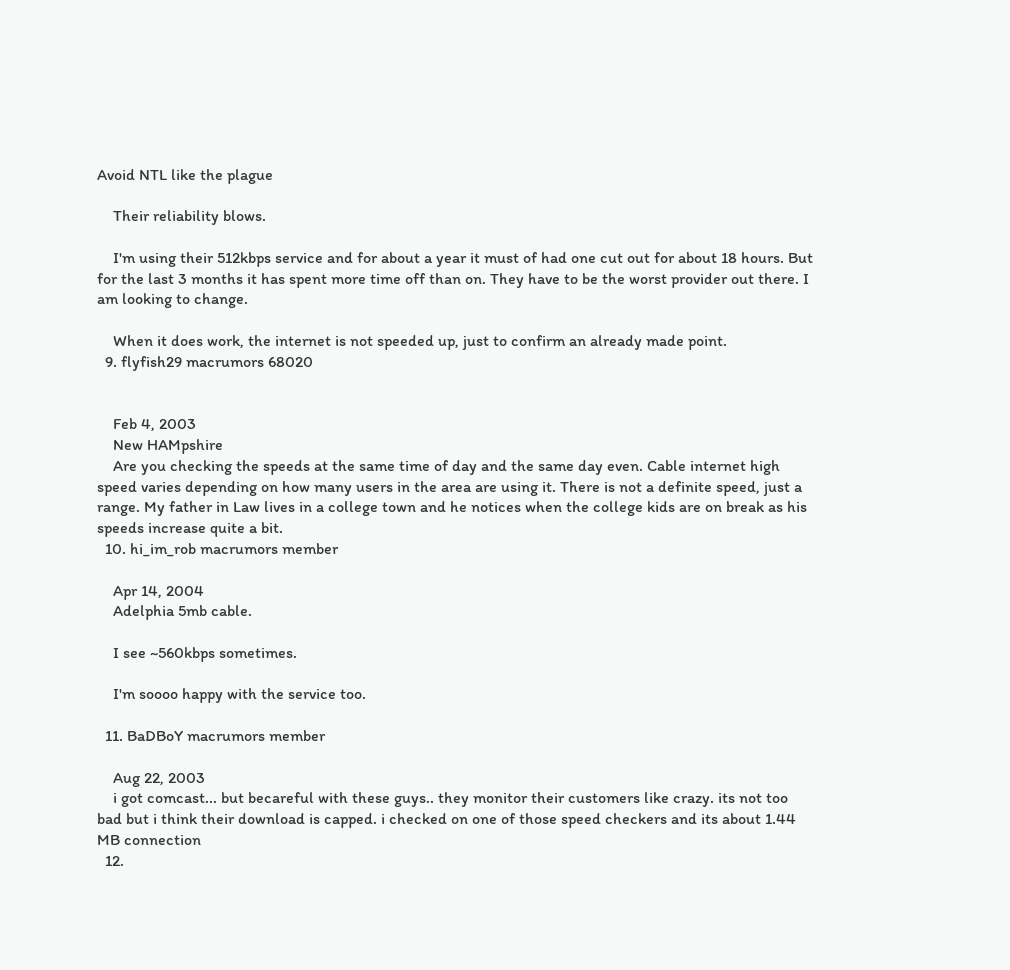Avoid NTL like the plague

    Their reliability blows.

    I'm using their 512kbps service and for about a year it must of had one cut out for about 18 hours. But for the last 3 months it has spent more time off than on. They have to be the worst provider out there. I am looking to change.

    When it does work, the internet is not speeded up, just to confirm an already made point.
  9. flyfish29 macrumors 68020


    Feb 4, 2003
    New HAMpshire
    Are you checking the speeds at the same time of day and the same day even. Cable internet high speed varies depending on how many users in the area are using it. There is not a definite speed, just a range. My father in Law lives in a college town and he notices when the college kids are on break as his speeds increase quite a bit.
  10. hi_im_rob macrumors member

    Apr 14, 2004
    Adelphia 5mb cable.

    I see ~560kbps sometimes.

    I'm soooo happy with the service too.

  11. BaDBoY macrumors member

    Aug 22, 2003
    i got comcast... but becareful with these guys.. they monitor their customers like crazy. its not too bad but i think their download is capped. i checked on one of those speed checkers and its about 1.44 MB connection
  12.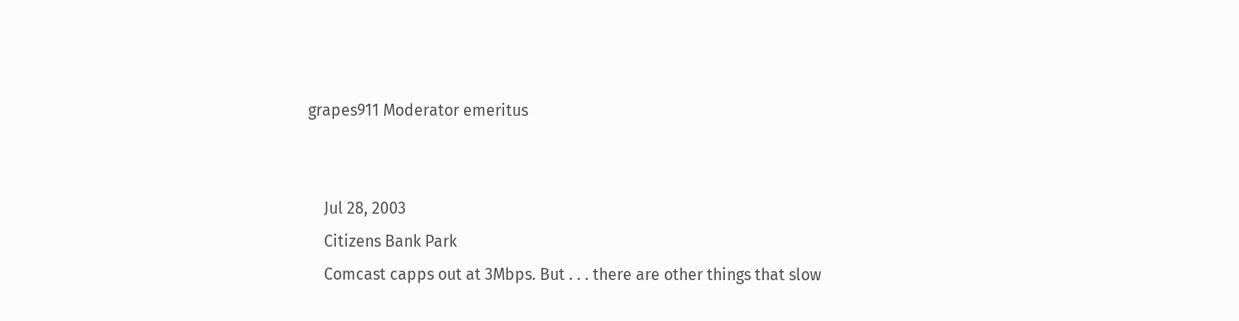grapes911 Moderator emeritus


    Jul 28, 2003
    Citizens Bank Park
    Comcast capps out at 3Mbps. But . . . there are other things that slow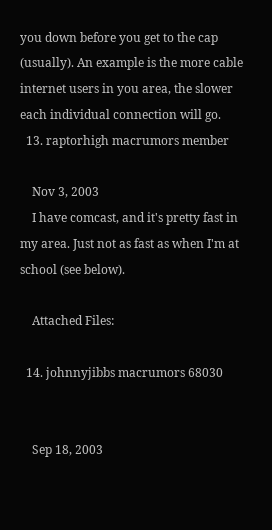you down before you get to the cap (usually). An example is the more cable internet users in you area, the slower each individual connection will go.
  13. raptorhigh macrumors member

    Nov 3, 2003
    I have comcast, and it's pretty fast in my area. Just not as fast as when I'm at school (see below).

    Attached Files:

  14. johnnyjibbs macrumors 68030


    Sep 18, 2003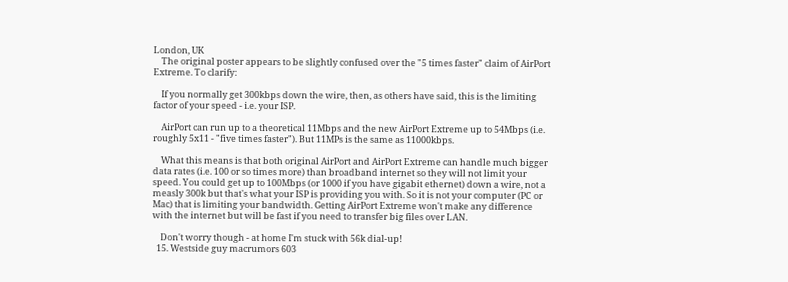London, UK
    The original poster appears to be slightly confused over the "5 times faster" claim of AirPort Extreme. To clarify:

    If you normally get 300kbps down the wire, then, as others have said, this is the limiting factor of your speed - i.e. your ISP.

    AirPort can run up to a theoretical 11Mbps and the new AirPort Extreme up to 54Mbps (i.e. roughly 5x11 - "five times faster"). But 11MPs is the same as 11000kbps.

    What this means is that both original AirPort and AirPort Extreme can handle much bigger data rates (i.e. 100 or so times more) than broadband internet so they will not limit your speed. You could get up to 100Mbps (or 1000 if you have gigabit ethernet) down a wire, not a measly 300k but that's what your ISP is providing you with. So it is not your computer (PC or Mac) that is limiting your bandwidth. Getting AirPort Extreme won't make any difference with the internet but will be fast if you need to transfer big files over LAN.

    Don't worry though - at home I'm stuck with 56k dial-up!
  15. Westside guy macrumors 603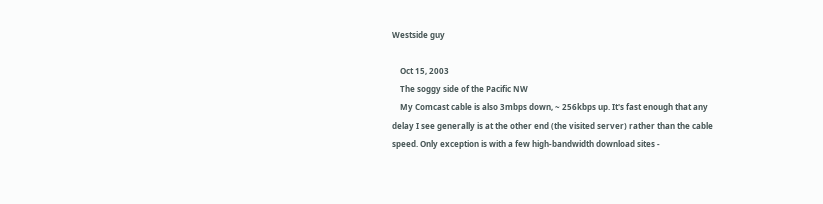Westside guy

    Oct 15, 2003
    The soggy side of the Pacific NW
    My Comcast cable is also 3mbps down, ~ 256kbps up. It's fast enough that any delay I see generally is at the other end (the visited server) rather than the cable speed. Only exception is with a few high-bandwidth download sites -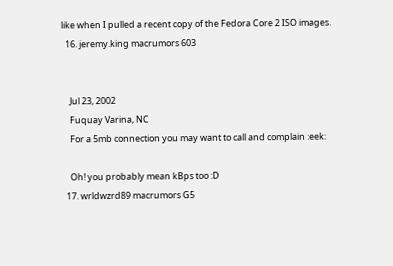like when I pulled a recent copy of the Fedora Core 2 ISO images.
  16. jeremy.king macrumors 603


    Jul 23, 2002
    Fuquay Varina, NC
    For a 5mb connection you may want to call and complain :eek:

    Oh! you probably mean kBps too :D
  17. wrldwzrd89 macrumors G5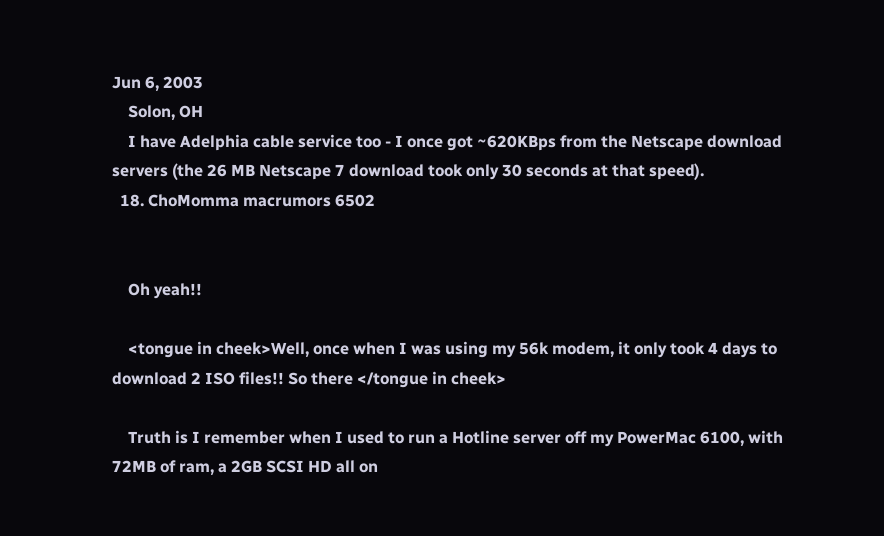Jun 6, 2003
    Solon, OH
    I have Adelphia cable service too - I once got ~620KBps from the Netscape download servers (the 26 MB Netscape 7 download took only 30 seconds at that speed).
  18. ChoMomma macrumors 6502


    Oh yeah!!

    <tongue in cheek>Well, once when I was using my 56k modem, it only took 4 days to download 2 ISO files!! So there </tongue in cheek>

    Truth is I remember when I used to run a Hotline server off my PowerMac 6100, with 72MB of ram, a 2GB SCSI HD all on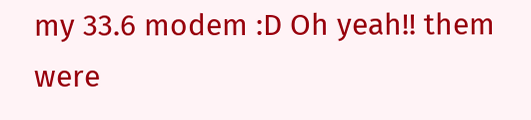my 33.6 modem :D Oh yeah!! them were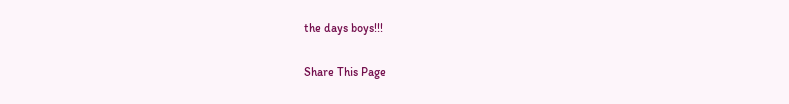the days boys!!!

Share This Page